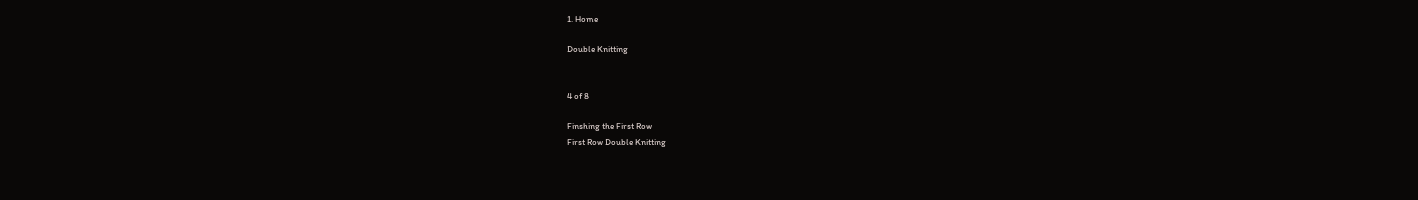1. Home

Double Knitting


4 of 8

Finshing the First Row
First Row Double Knitting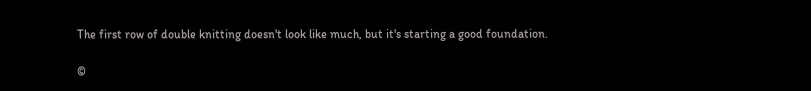The first row of double knitting doesn't look like much, but it's starting a good foundation.

©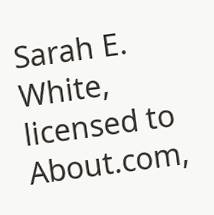Sarah E. White, licensed to About.com,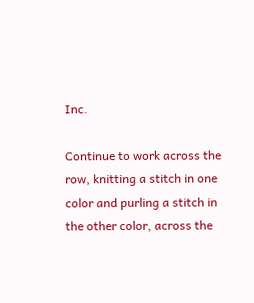Inc.

Continue to work across the row, knitting a stitch in one color and purling a stitch in the other color, across the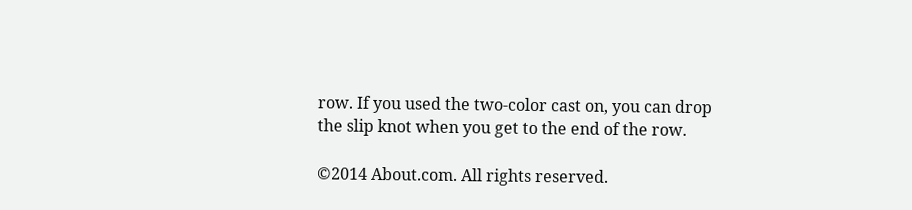row. If you used the two-color cast on, you can drop the slip knot when you get to the end of the row.

©2014 About.com. All rights reserved.